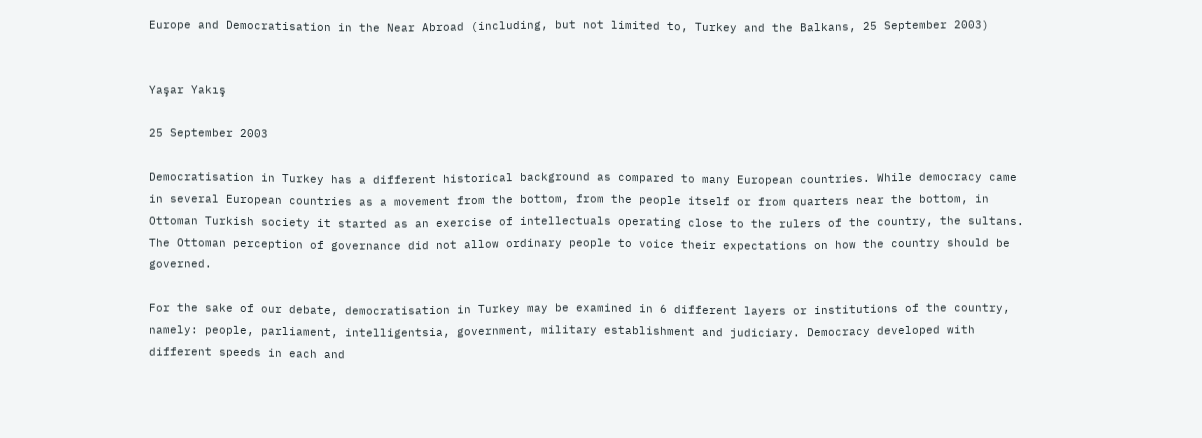Europe and Democratisation in the Near Abroad (including, but not limited to, Turkey and the Balkans, 25 September 2003)


Yaşar Yakış

25 September 2003

Democratisation in Turkey has a different historical background as compared to many European countries. While democracy came in several European countries as a movement from the bottom, from the people itself or from quarters near the bottom, in Ottoman Turkish society it started as an exercise of intellectuals operating close to the rulers of the country, the sultans. The Ottoman perception of governance did not allow ordinary people to voice their expectations on how the country should be governed.

For the sake of our debate, democratisation in Turkey may be examined in 6 different layers or institutions of the country, namely: people, parliament, intelligentsia, government, military establishment and judiciary. Democracy developed with different speeds in each and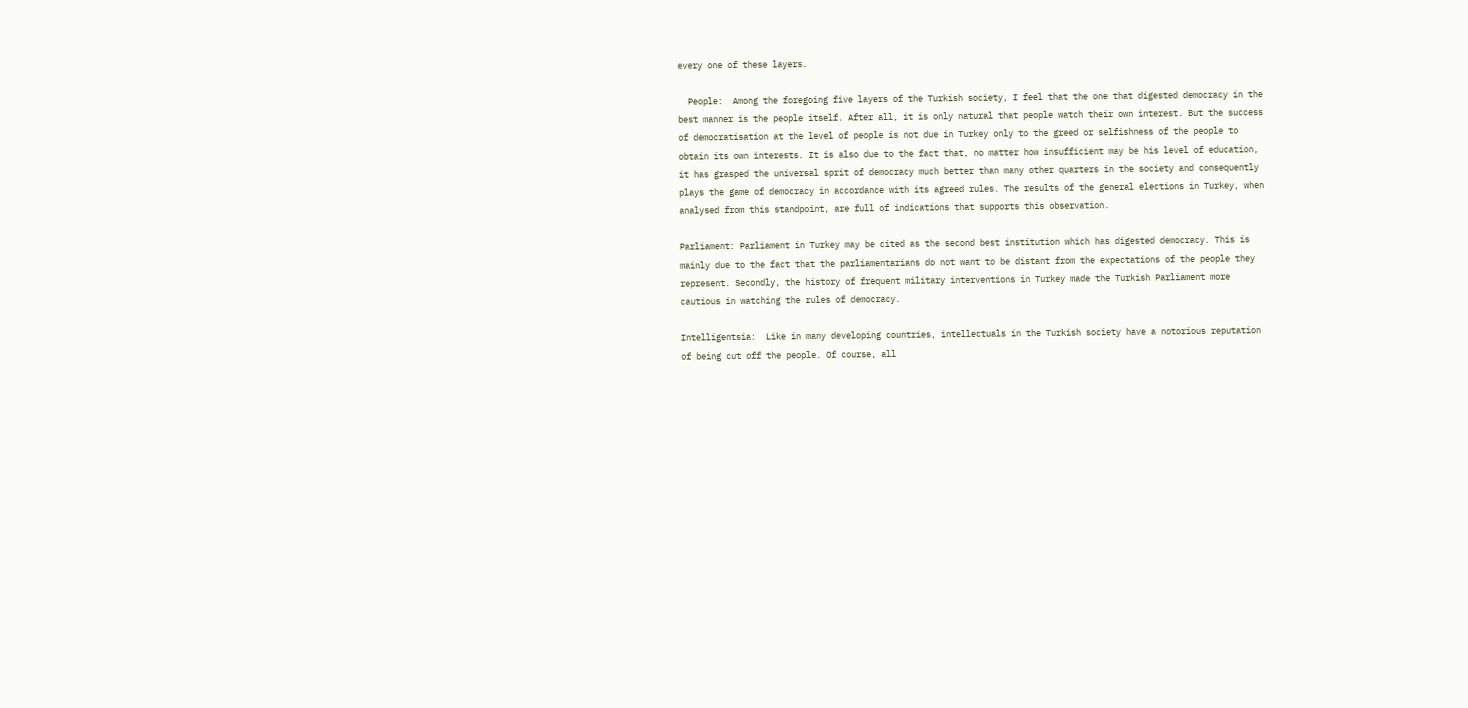every one of these layers.

  People:  Among the foregoing five layers of the Turkish society, I feel that the one that digested democracy in the best manner is the people itself. After all, it is only natural that people watch their own interest. But the success of democratisation at the level of people is not due in Turkey only to the greed or selfishness of the people to obtain its own interests. It is also due to the fact that, no matter how insufficient may be his level of education, it has grasped the universal sprit of democracy much better than many other quarters in the society and consequently plays the game of democracy in accordance with its agreed rules. The results of the general elections in Turkey, when analysed from this standpoint, are full of indications that supports this observation.

Parliament: Parliament in Turkey may be cited as the second best institution which has digested democracy. This is mainly due to the fact that the parliamentarians do not want to be distant from the expectations of the people they represent. Secondly, the history of frequent military interventions in Turkey made the Turkish Parliament more cautious in watching the rules of democracy.

Intelligentsia:  Like in many developing countries, intellectuals in the Turkish society have a notorious reputation of being cut off the people. Of course, all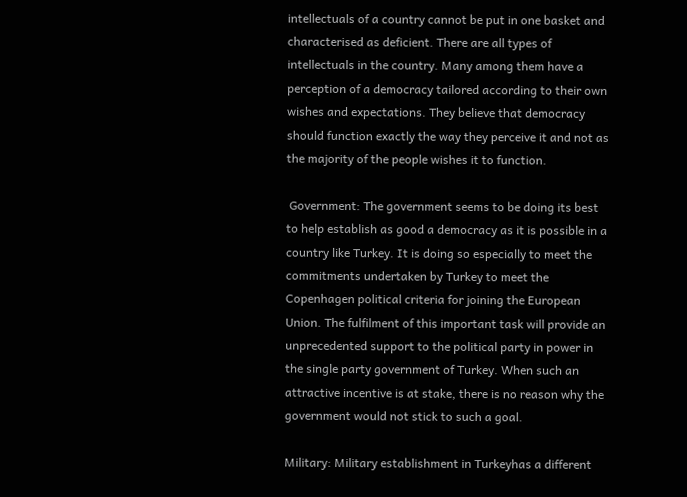intellectuals of a country cannot be put in one basket and characterised as deficient. There are all types of intellectuals in the country. Many among them have a perception of a democracy tailored according to their own wishes and expectations. They believe that democracy should function exactly the way they perceive it and not as the majority of the people wishes it to function.

 Government: The government seems to be doing its best to help establish as good a democracy as it is possible in a country like Turkey. It is doing so especially to meet the commitments undertaken by Turkey to meet the Copenhagen political criteria for joining the European Union. The fulfilment of this important task will provide an unprecedented support to the political party in power in the single party government of Turkey. When such an attractive incentive is at stake, there is no reason why the government would not stick to such a goal.

Military: Military establishment in Turkeyhas a different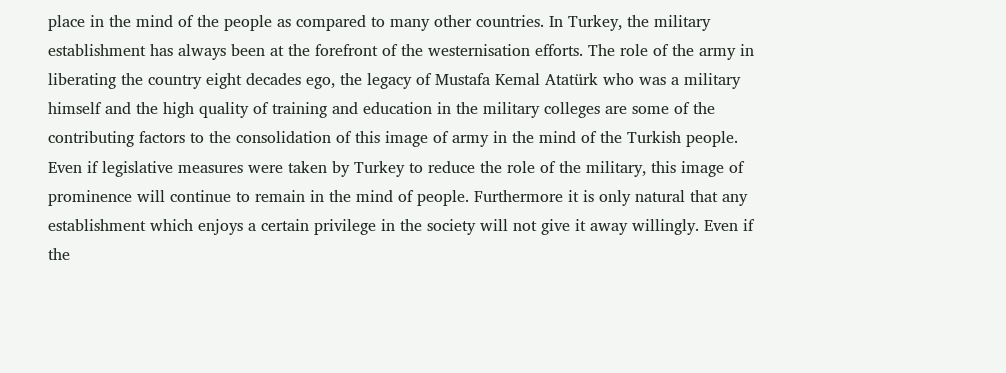place in the mind of the people as compared to many other countries. In Turkey, the military establishment has always been at the forefront of the westernisation efforts. The role of the army in liberating the country eight decades ego, the legacy of Mustafa Kemal Atatürk who was a military himself and the high quality of training and education in the military colleges are some of the contributing factors to the consolidation of this image of army in the mind of the Turkish people. Even if legislative measures were taken by Turkey to reduce the role of the military, this image of prominence will continue to remain in the mind of people. Furthermore it is only natural that any establishment which enjoys a certain privilege in the society will not give it away willingly. Even if the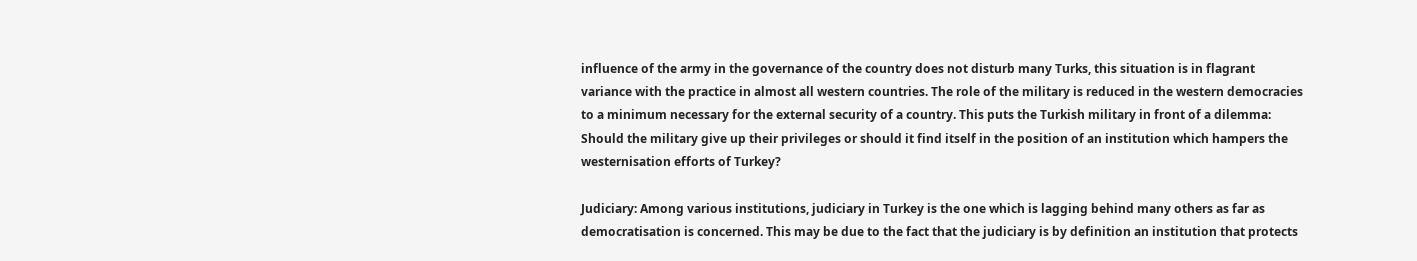influence of the army in the governance of the country does not disturb many Turks, this situation is in flagrant variance with the practice in almost all western countries. The role of the military is reduced in the western democracies to a minimum necessary for the external security of a country. This puts the Turkish military in front of a dilemma: Should the military give up their privileges or should it find itself in the position of an institution which hampers the westernisation efforts of Turkey?

Judiciary: Among various institutions, judiciary in Turkey is the one which is lagging behind many others as far as democratisation is concerned. This may be due to the fact that the judiciary is by definition an institution that protects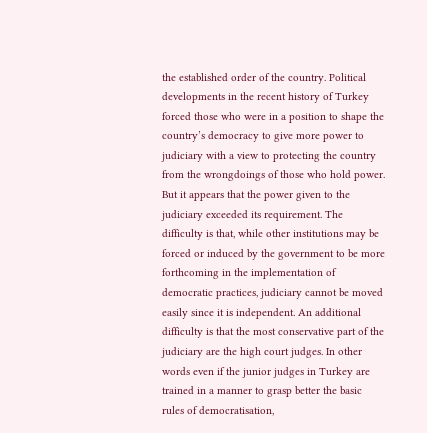the established order of the country. Political developments in the recent history of Turkey forced those who were in a position to shape the country’s democracy to give more power to judiciary with a view to protecting the country from the wrongdoings of those who hold power. But it appears that the power given to the judiciary exceeded its requirement. The difficulty is that, while other institutions may be forced or induced by the government to be more forthcoming in the implementation of democratic practices, judiciary cannot be moved easily since it is independent. An additional difficulty is that the most conservative part of the judiciary are the high court judges. In other words even if the junior judges in Turkey are trained in a manner to grasp better the basic rules of democratisation,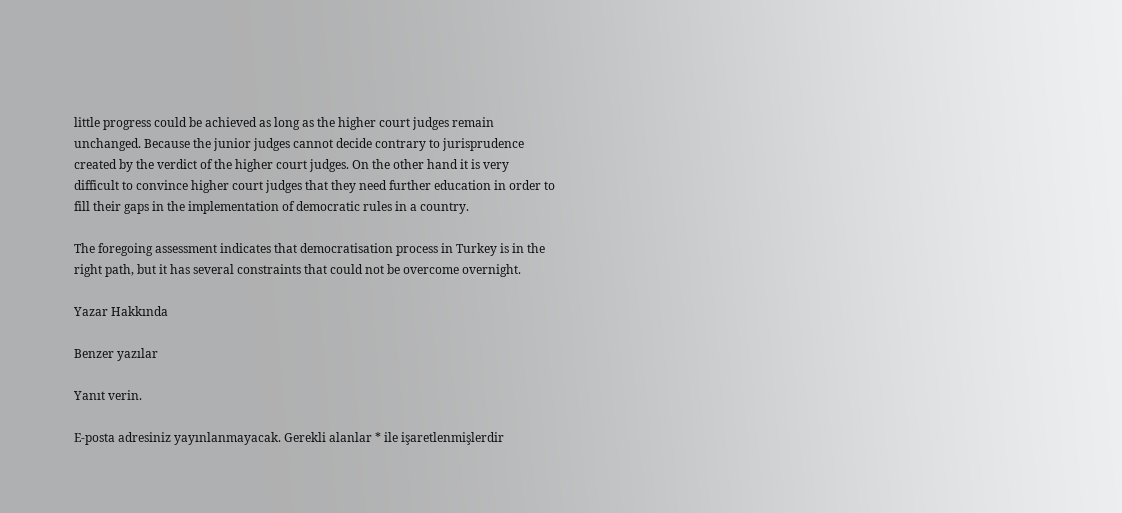little progress could be achieved as long as the higher court judges remain unchanged. Because the junior judges cannot decide contrary to jurisprudence created by the verdict of the higher court judges. On the other hand it is very difficult to convince higher court judges that they need further education in order to fill their gaps in the implementation of democratic rules in a country.

The foregoing assessment indicates that democratisation process in Turkey is in the right path, but it has several constraints that could not be overcome overnight.

Yazar Hakkında

Benzer yazılar

Yanıt verin.

E-posta adresiniz yayınlanmayacak. Gerekli alanlar * ile işaretlenmişlerdir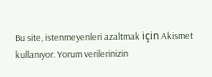Bu site, istenmeyenleri azaltmak için Akismet kullanıyor. Yorum verilerinizin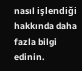nasıl işlendiği hakkında daha fazla bilgi edinin.